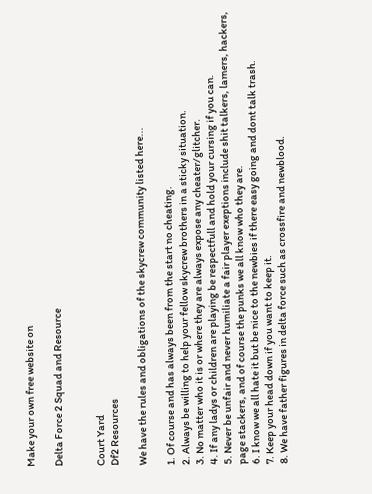Make your own free website on

Delta Force 2 Squad and Resource


Court Yard
Df2 Resources

We have the rules and obligations of the skycrew community listed here...

1. Of course and has always been from the start no cheating.
2. Always be willing to help your fellow skycrew brothers in a sticky situation.
3. No matter who it is or where they are always expose any cheater/glitcher.
4. If any ladys or children are playing be respectfull and hold your cursing if you can.
5. Never be unfair and never humiliate a fair player exeptions include shit talkers, lamers, hackers, page stackers, and of course the punks we all know who they are.
6. I know we all hate it but be nice to the newbies if there easy going and dont talk trash.
7. Keep your head down if you want to keep it.
8. We have father figures in delta force such as crossfire and newblood.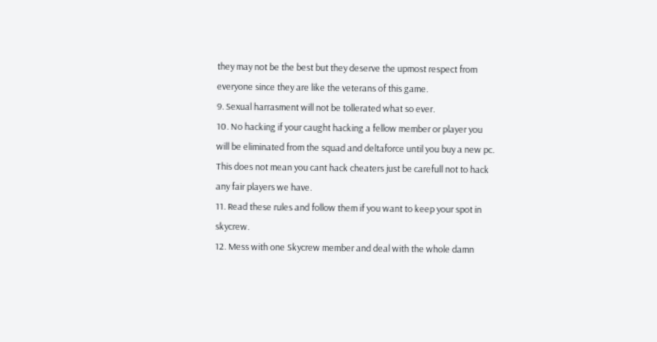they may not be the best but they deserve the upmost respect from everyone since they are like the veterans of this game.
9. Sexual harrasment will not be tollerated what so ever.
10. No hacking if your caught hacking a fellow member or player you will be eliminated from the squad and deltaforce until you buy a new pc. This does not mean you cant hack cheaters just be carefull not to hack any fair players we have.
11. Read these rules and follow them if you want to keep your spot in skycrew.
12. Mess with one Skycrew member and deal with the whole damn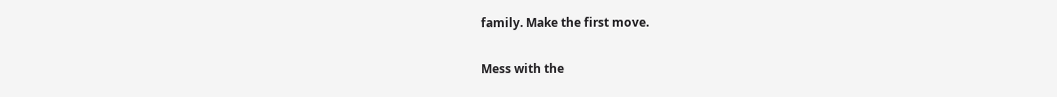family. Make the first move.

Mess with the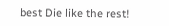best Die like the rest!